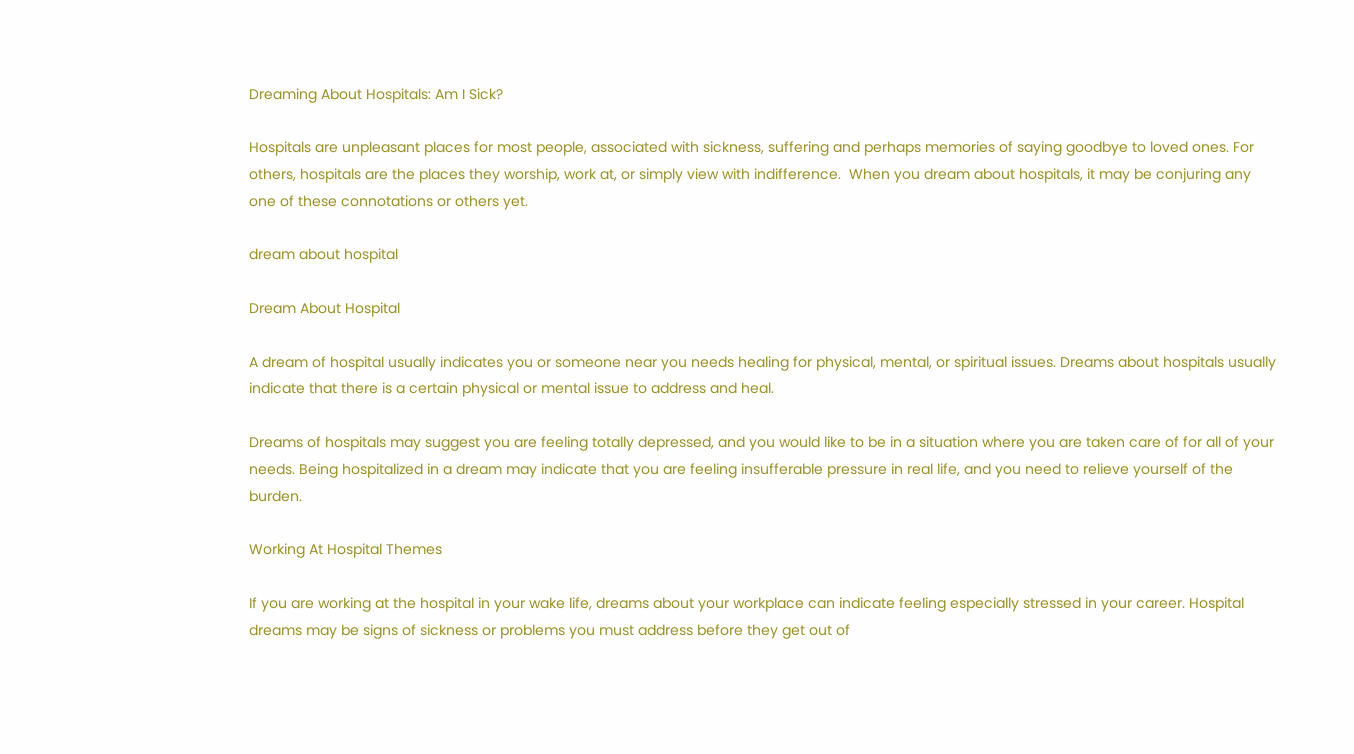Dreaming About Hospitals: Am I Sick?

Hospitals are unpleasant places for most people, associated with sickness, suffering and perhaps memories of saying goodbye to loved ones. For others, hospitals are the places they worship, work at, or simply view with indifference.  When you dream about hospitals, it may be conjuring any one of these connotations or others yet.

dream about hospital

Dream About Hospital

A dream of hospital usually indicates you or someone near you needs healing for physical, mental, or spiritual issues. Dreams about hospitals usually indicate that there is a certain physical or mental issue to address and heal.

Dreams of hospitals may suggest you are feeling totally depressed, and you would like to be in a situation where you are taken care of for all of your needs. Being hospitalized in a dream may indicate that you are feeling insufferable pressure in real life, and you need to relieve yourself of the burden.

Working At Hospital Themes

If you are working at the hospital in your wake life, dreams about your workplace can indicate feeling especially stressed in your career. Hospital dreams may be signs of sickness or problems you must address before they get out of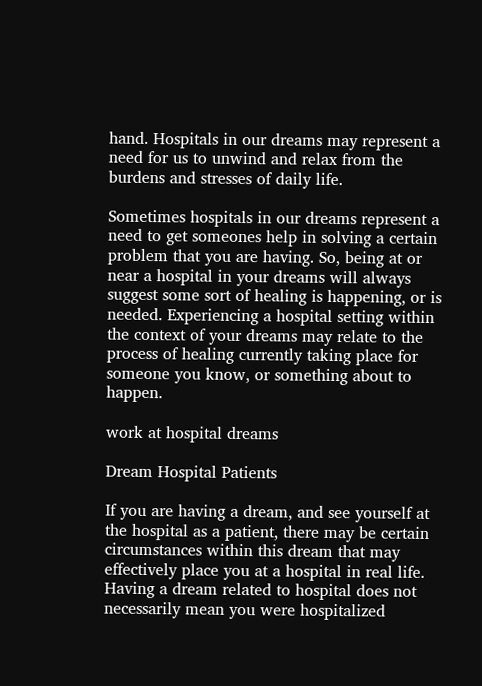hand. Hospitals in our dreams may represent a need for us to unwind and relax from the burdens and stresses of daily life.

Sometimes hospitals in our dreams represent a need to get someones help in solving a certain problem that you are having. So, being at or near a hospital in your dreams will always suggest some sort of healing is happening, or is needed. Experiencing a hospital setting within the context of your dreams may relate to the process of healing currently taking place for someone you know, or something about to happen.

work at hospital dreams

Dream Hospital Patients

If you are having a dream, and see yourself at the hospital as a patient, there may be certain circumstances within this dream that may effectively place you at a hospital in real life. Having a dream related to hospital does not necessarily mean you were hospitalized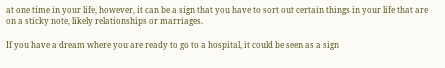at one time in your life, however, it can be a sign that you have to sort out certain things in your life that are on a sticky note, likely relationships or marriages.

If you have a dream where you are ready to go to a hospital, it could be seen as a sign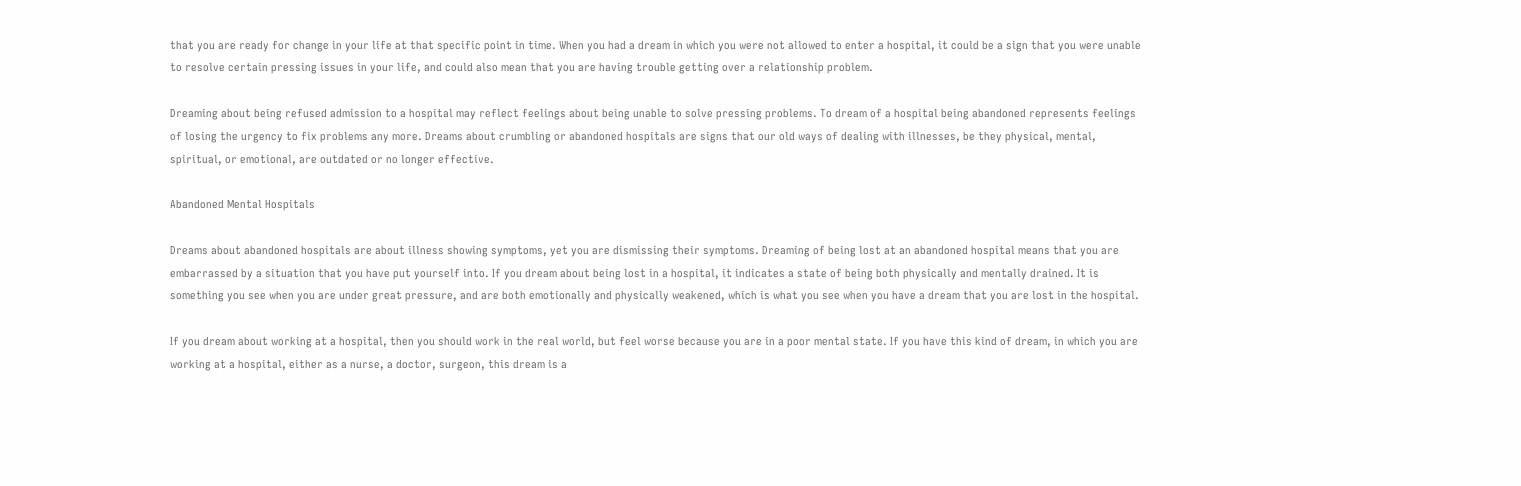that you are ready for change in your life at that specific point in time. When you had a dream in which you were not allowed to enter a hospital, it could be a sign that you were unable to resolve certain pressing issues in your life, and could also mean that you are having trouble getting over a relationship problem.

Dreaming about being refused admission to a hospital may reflect feelings about being unable to solve pressing problems. To dream of a hospital being abandoned represents feelings of losing the urgency to fix problems any more. Dreams about crumbling or abandoned hospitals are signs that our old ways of dealing with illnesses, be they physical, mental, spiritual, or emotional, are outdated or no longer effective.

Abandoned Mental Hospitals

Dreams about abandoned hospitals are about illness showing symptoms, yet you are dismissing their symptoms. Dreaming of being lost at an abandoned hospital means that you are embarrassed by a situation that you have put yourself into. If you dream about being lost in a hospital, it indicates a state of being both physically and mentally drained. It is something you see when you are under great pressure, and are both emotionally and physically weakened, which is what you see when you have a dream that you are lost in the hospital.

If you dream about working at a hospital, then you should work in the real world, but feel worse because you are in a poor mental state. If you have this kind of dream, in which you are working at a hospital, either as a nurse, a doctor, surgeon, this dream is a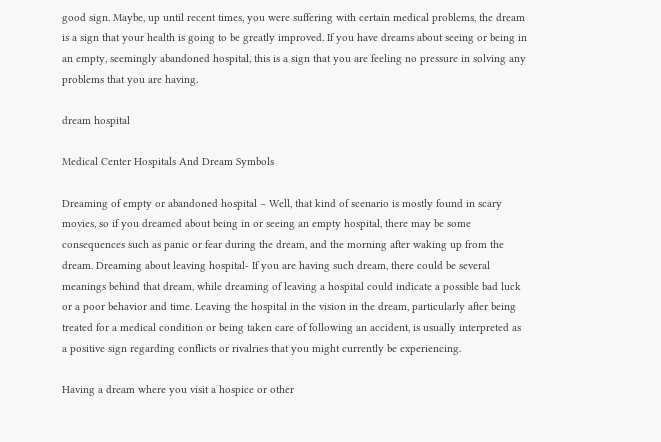good sign. Maybe, up until recent times, you were suffering with certain medical problems, the dream is a sign that your health is going to be greatly improved. If you have dreams about seeing or being in an empty, seemingly abandoned hospital, this is a sign that you are feeling no pressure in solving any problems that you are having.

dream hospital

Medical Center Hospitals And Dream Symbols

Dreaming of empty or abandoned hospital – Well, that kind of scenario is mostly found in scary movies, so if you dreamed about being in or seeing an empty hospital, there may be some consequences such as panic or fear during the dream, and the morning after waking up from the dream. Dreaming about leaving hospital- If you are having such dream, there could be several meanings behind that dream, while dreaming of leaving a hospital could indicate a possible bad luck or a poor behavior and time. Leaving the hospital in the vision in the dream, particularly after being treated for a medical condition or being taken care of following an accident, is usually interpreted as a positive sign regarding conflicts or rivalries that you might currently be experiencing.

Having a dream where you visit a hospice or other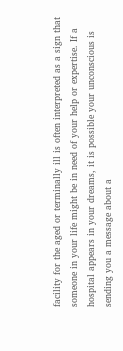facility for the aged or terminally ill is often interpreted as a sign that someone in your life might be in need of your help or expertise. If a hospital appears in your dreams, it is possible your unconscious is sending you a message about a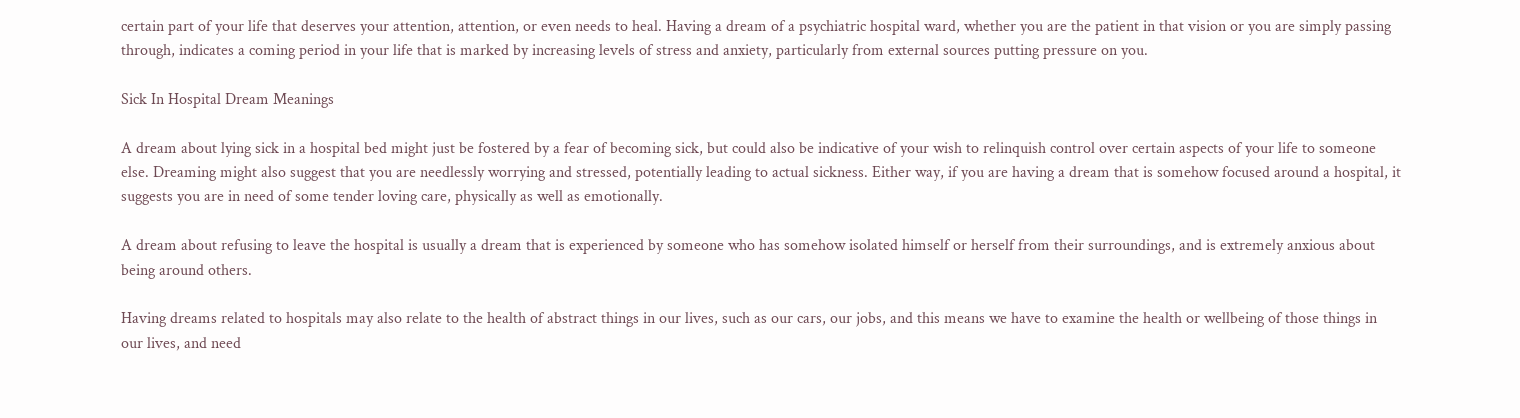certain part of your life that deserves your attention, attention, or even needs to heal. Having a dream of a psychiatric hospital ward, whether you are the patient in that vision or you are simply passing through, indicates a coming period in your life that is marked by increasing levels of stress and anxiety, particularly from external sources putting pressure on you.

Sick In Hospital Dream Meanings

A dream about lying sick in a hospital bed might just be fostered by a fear of becoming sick, but could also be indicative of your wish to relinquish control over certain aspects of your life to someone else. Dreaming might also suggest that you are needlessly worrying and stressed, potentially leading to actual sickness. Either way, if you are having a dream that is somehow focused around a hospital, it suggests you are in need of some tender loving care, physically as well as emotionally.

A dream about refusing to leave the hospital is usually a dream that is experienced by someone who has somehow isolated himself or herself from their surroundings, and is extremely anxious about being around others.

Having dreams related to hospitals may also relate to the health of abstract things in our lives, such as our cars, our jobs, and this means we have to examine the health or wellbeing of those things in our lives, and need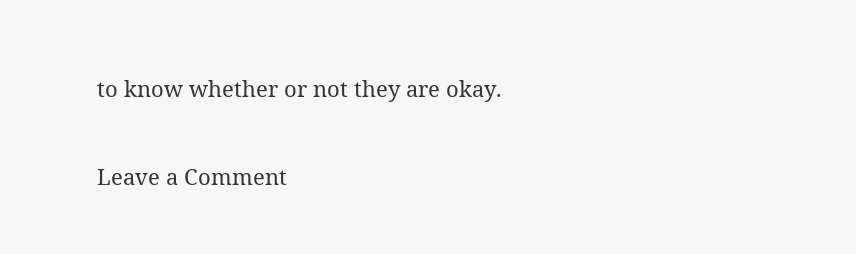to know whether or not they are okay.

Leave a Comment